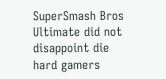SuperSmash Bros Ultimate did not disappoint die hard gamers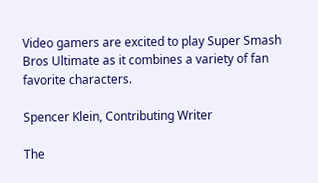Video gamers are excited to play Super Smash Bros Ultimate as it combines a variety of fan favorite characters.

Spencer Klein, Contributing Writer

The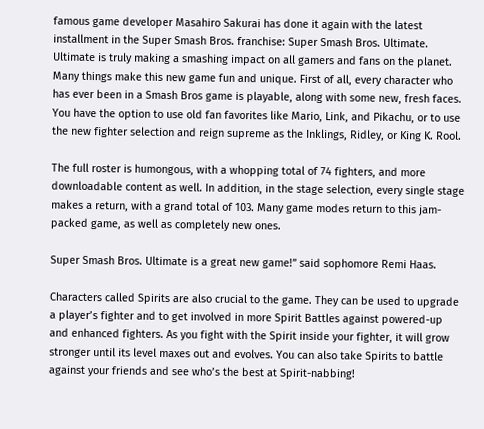famous game developer Masahiro Sakurai has done it again with the latest installment in the Super Smash Bros. franchise: Super Smash Bros. Ultimate. Ultimate is truly making a smashing impact on all gamers and fans on the planet. Many things make this new game fun and unique. First of all, every character who has ever been in a Smash Bros game is playable, along with some new, fresh faces. You have the option to use old fan favorites like Mario, Link, and Pikachu, or to use the new fighter selection and reign supreme as the Inklings, Ridley, or King K. Rool.

The full roster is humongous, with a whopping total of 74 fighters, and more downloadable content as well. In addition, in the stage selection, every single stage makes a return, with a grand total of 103. Many game modes return to this jam-packed game, as well as completely new ones.

Super Smash Bros. Ultimate is a great new game!” said sophomore Remi Haas.

Characters called Spirits are also crucial to the game. They can be used to upgrade a player’s fighter and to get involved in more Spirit Battles against powered-up and enhanced fighters. As you fight with the Spirit inside your fighter, it will grow stronger until its level maxes out and evolves. You can also take Spirits to battle against your friends and see who’s the best at Spirit-nabbing!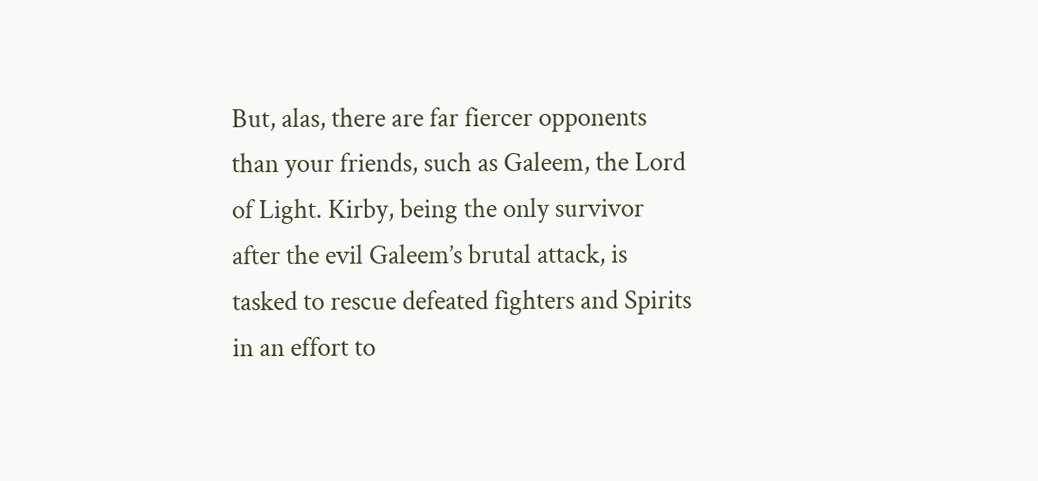But, alas, there are far fiercer opponents than your friends, such as Galeem, the Lord of Light. Kirby, being the only survivor after the evil Galeem’s brutal attack, is tasked to rescue defeated fighters and Spirits in an effort to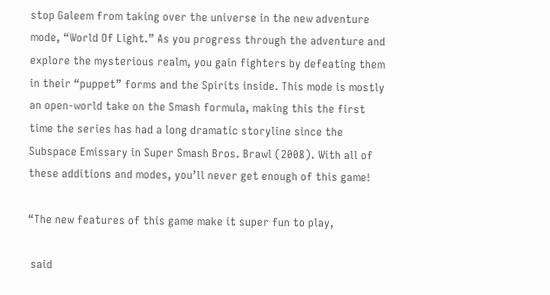stop Galeem from taking over the universe in the new adventure mode, “World Of Light.” As you progress through the adventure and explore the mysterious realm, you gain fighters by defeating them in their “puppet” forms and the Spirits inside. This mode is mostly an open-world take on the Smash formula, making this the first time the series has had a long dramatic storyline since the Subspace Emissary in Super Smash Bros. Brawl (2008). With all of these additions and modes, you’ll never get enough of this game!

“The new features of this game make it super fun to play,

 said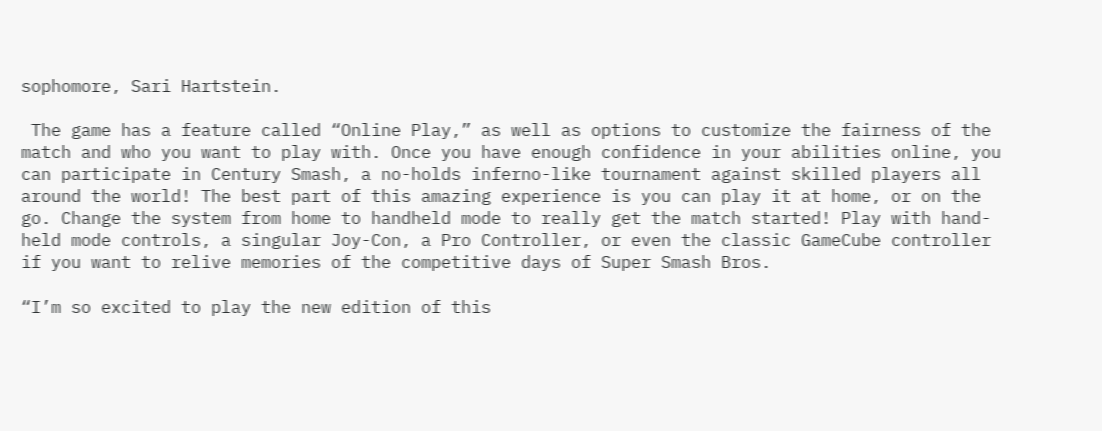sophomore, Sari Hartstein.

 The game has a feature called “Online Play,” as well as options to customize the fairness of the match and who you want to play with. Once you have enough confidence in your abilities online, you can participate in Century Smash, a no-holds inferno-like tournament against skilled players all around the world! The best part of this amazing experience is you can play it at home, or on the go. Change the system from home to handheld mode to really get the match started! Play with hand-held mode controls, a singular Joy-Con, a Pro Controller, or even the classic GameCube controller if you want to relive memories of the competitive days of Super Smash Bros.

“I’m so excited to play the new edition of this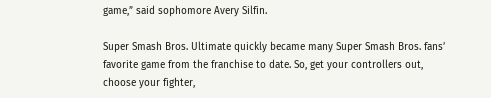game,” said sophomore Avery Silfin.

Super Smash Bros. Ultimate quickly became many Super Smash Bros. fans’ favorite game from the franchise to date. So, get your controllers out, choose your fighter,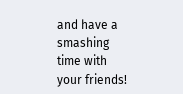and have a smashing time with your friends!